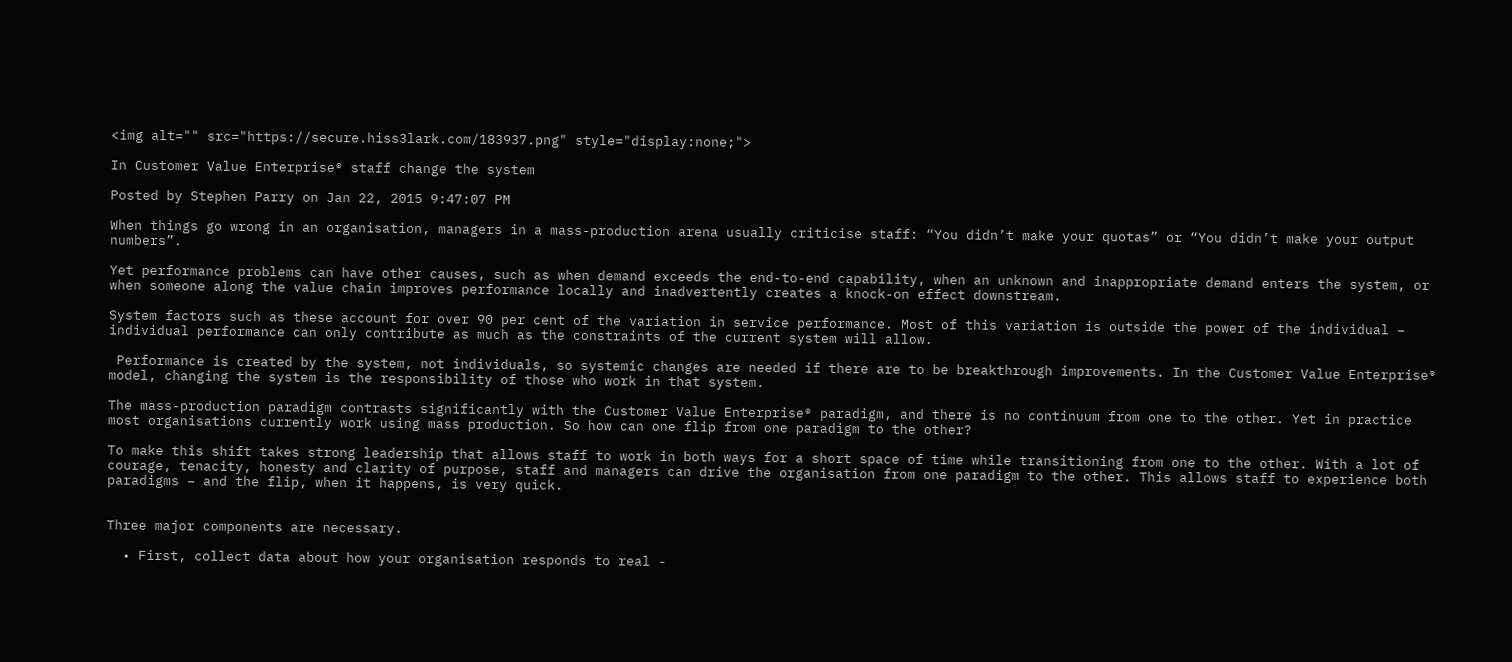<img alt="" src="https://secure.hiss3lark.com/183937.png" style="display:none;">

In Customer Value Enterprise® staff change the system

Posted by Stephen Parry on Jan 22, 2015 9:47:07 PM

When things go wrong in an organisation, managers in a mass-production arena usually criticise staff: “You didn’t make your quotas” or “You didn’t make your output numbers”.

Yet performance problems can have other causes, such as when demand exceeds the end-to-end capability, when an unknown and inappropriate demand enters the system, or when someone along the value chain improves performance locally and inadvertently creates a knock-on effect downstream.

System factors such as these account for over 90 per cent of the variation in service performance. Most of this variation is outside the power of the individual – individual performance can only contribute as much as the constraints of the current system will allow.

 Performance is created by the system, not individuals, so systemic changes are needed if there are to be breakthrough improvements. In the Customer Value Enterprise® model, changing the system is the responsibility of those who work in that system.

The mass-production paradigm contrasts significantly with the Customer Value Enterprise® paradigm, and there is no continuum from one to the other. Yet in practice most organisations currently work using mass production. So how can one flip from one paradigm to the other?

To make this shift takes strong leadership that allows staff to work in both ways for a short space of time while transitioning from one to the other. With a lot of courage, tenacity, honesty and clarity of purpose, staff and managers can drive the organisation from one paradigm to the other. This allows staff to experience both paradigms – and the flip, when it happens, is very quick.


Three major components are necessary.

  • First, collect data about how your organisation responds to real -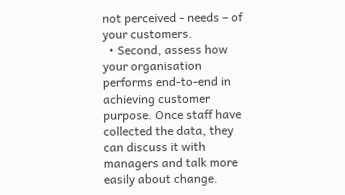not perceived - needs – of your customers.
  • Second, assess how your organisation performs end-to-end in achieving customer purpose. Once staff have collected the data, they can discuss it with managers and talk more easily about change.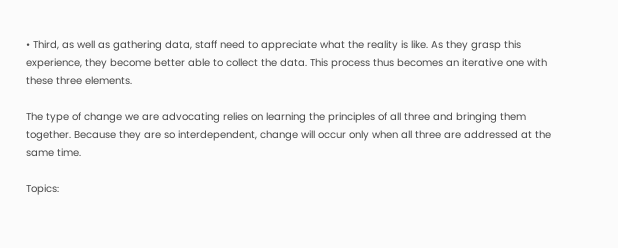• Third, as well as gathering data, staff need to appreciate what the reality is like. As they grasp this experience, they become better able to collect the data. This process thus becomes an iterative one with these three elements.

The type of change we are advocating relies on learning the principles of all three and bringing them together. Because they are so interdependent, change will occur only when all three are addressed at the same time.

Topics: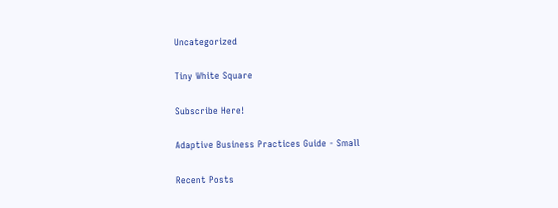Uncategorized

Tiny White Square

Subscribe Here!

Adaptive Business Practices Guide - Small

Recent Posts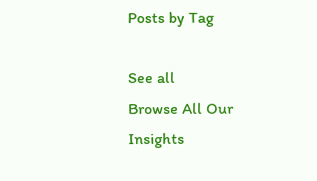Posts by Tag

See all
Browse All Our Insights